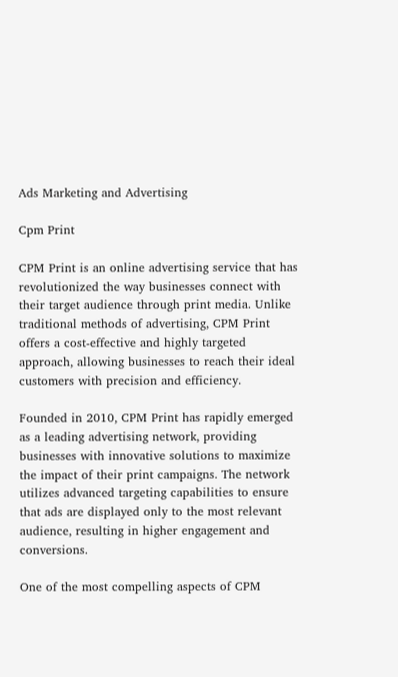Ads Marketing and Advertising

Cpm Print

CPM Print is an online advertising service that has revolutionized the way businesses connect with their target audience through print media. Unlike traditional methods of advertising, CPM Print offers a cost-effective and highly targeted approach, allowing businesses to reach their ideal customers with precision and efficiency.

Founded in 2010, CPM Print has rapidly emerged as a leading advertising network, providing businesses with innovative solutions to maximize the impact of their print campaigns. The network utilizes advanced targeting capabilities to ensure that ads are displayed only to the most relevant audience, resulting in higher engagement and conversions.

One of the most compelling aspects of CPM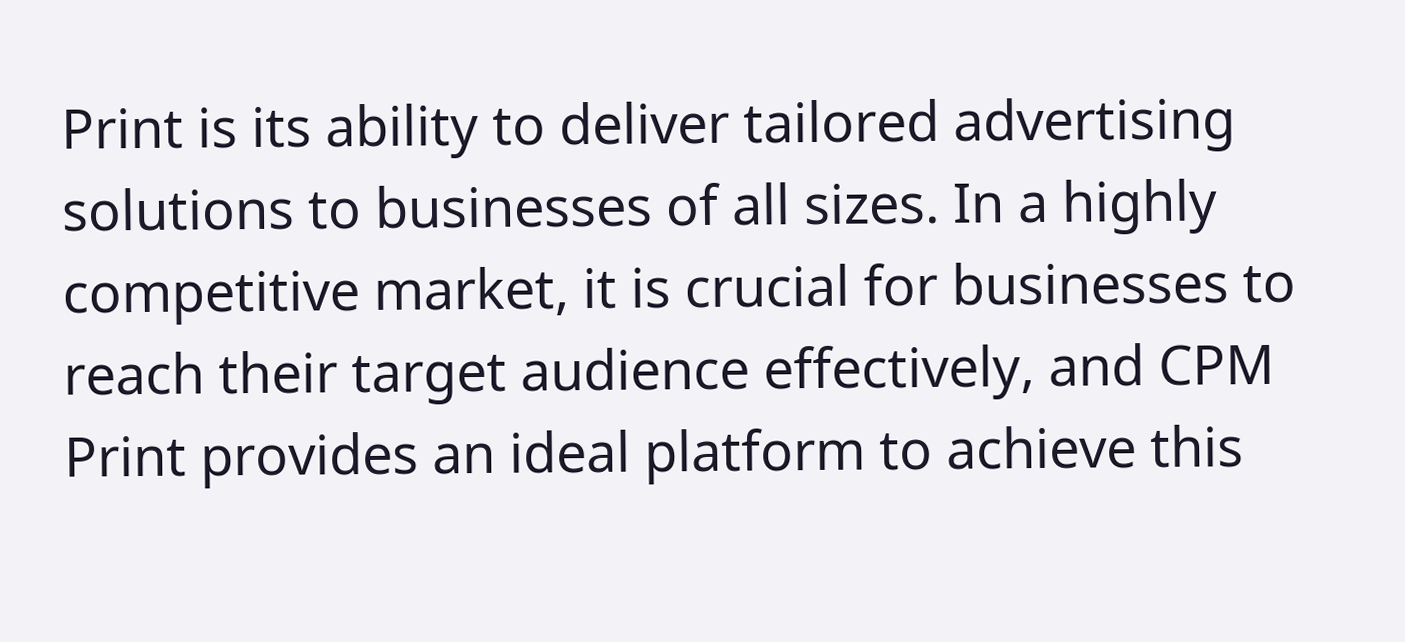Print is its ability to deliver tailored advertising solutions to businesses of all sizes. In a highly competitive market, it is crucial for businesses to reach their target audience effectively, and CPM Print provides an ideal platform to achieve this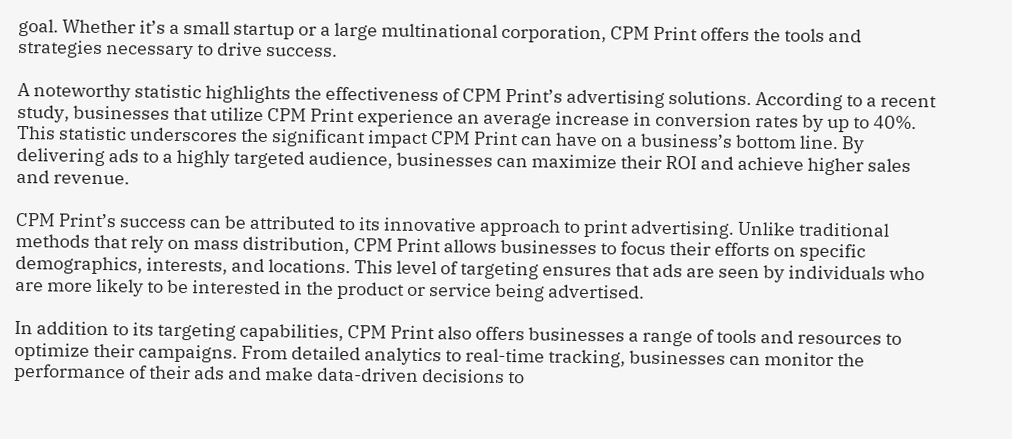goal. Whether it’s a small startup or a large multinational corporation, CPM Print offers the tools and strategies necessary to drive success.

A noteworthy statistic highlights the effectiveness of CPM Print’s advertising solutions. According to a recent study, businesses that utilize CPM Print experience an average increase in conversion rates by up to 40%. This statistic underscores the significant impact CPM Print can have on a business’s bottom line. By delivering ads to a highly targeted audience, businesses can maximize their ROI and achieve higher sales and revenue.

CPM Print’s success can be attributed to its innovative approach to print advertising. Unlike traditional methods that rely on mass distribution, CPM Print allows businesses to focus their efforts on specific demographics, interests, and locations. This level of targeting ensures that ads are seen by individuals who are more likely to be interested in the product or service being advertised.

In addition to its targeting capabilities, CPM Print also offers businesses a range of tools and resources to optimize their campaigns. From detailed analytics to real-time tracking, businesses can monitor the performance of their ads and make data-driven decisions to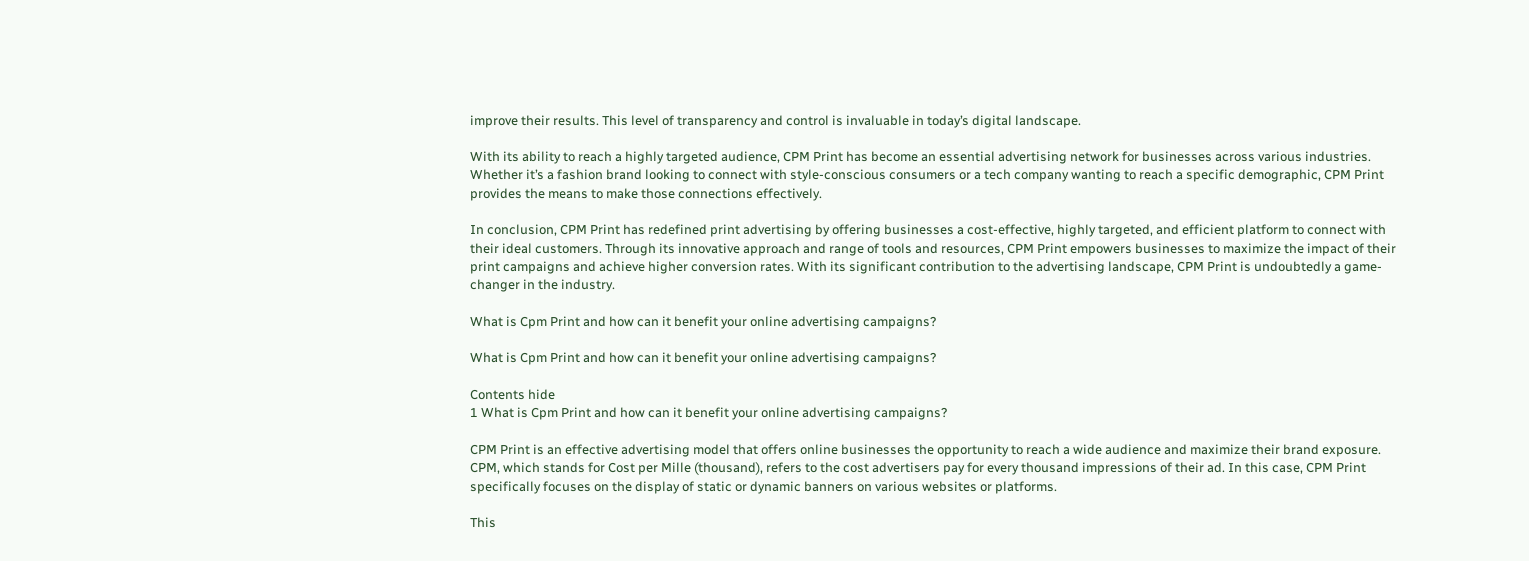improve their results. This level of transparency and control is invaluable in today’s digital landscape.

With its ability to reach a highly targeted audience, CPM Print has become an essential advertising network for businesses across various industries. Whether it’s a fashion brand looking to connect with style-conscious consumers or a tech company wanting to reach a specific demographic, CPM Print provides the means to make those connections effectively.

In conclusion, CPM Print has redefined print advertising by offering businesses a cost-effective, highly targeted, and efficient platform to connect with their ideal customers. Through its innovative approach and range of tools and resources, CPM Print empowers businesses to maximize the impact of their print campaigns and achieve higher conversion rates. With its significant contribution to the advertising landscape, CPM Print is undoubtedly a game-changer in the industry.

What is Cpm Print and how can it benefit your online advertising campaigns?

What is Cpm Print and how can it benefit your online advertising campaigns?

Contents hide
1 What is Cpm Print and how can it benefit your online advertising campaigns?

CPM Print is an effective advertising model that offers online businesses the opportunity to reach a wide audience and maximize their brand exposure. CPM, which stands for Cost per Mille (thousand), refers to the cost advertisers pay for every thousand impressions of their ad. In this case, CPM Print specifically focuses on the display of static or dynamic banners on various websites or platforms.

This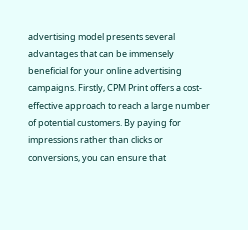advertising model presents several advantages that can be immensely beneficial for your online advertising campaigns. Firstly, CPM Print offers a cost-effective approach to reach a large number of potential customers. By paying for impressions rather than clicks or conversions, you can ensure that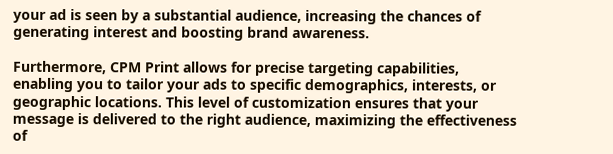your ad is seen by a substantial audience, increasing the chances of generating interest and boosting brand awareness.

Furthermore, CPM Print allows for precise targeting capabilities, enabling you to tailor your ads to specific demographics, interests, or geographic locations. This level of customization ensures that your message is delivered to the right audience, maximizing the effectiveness of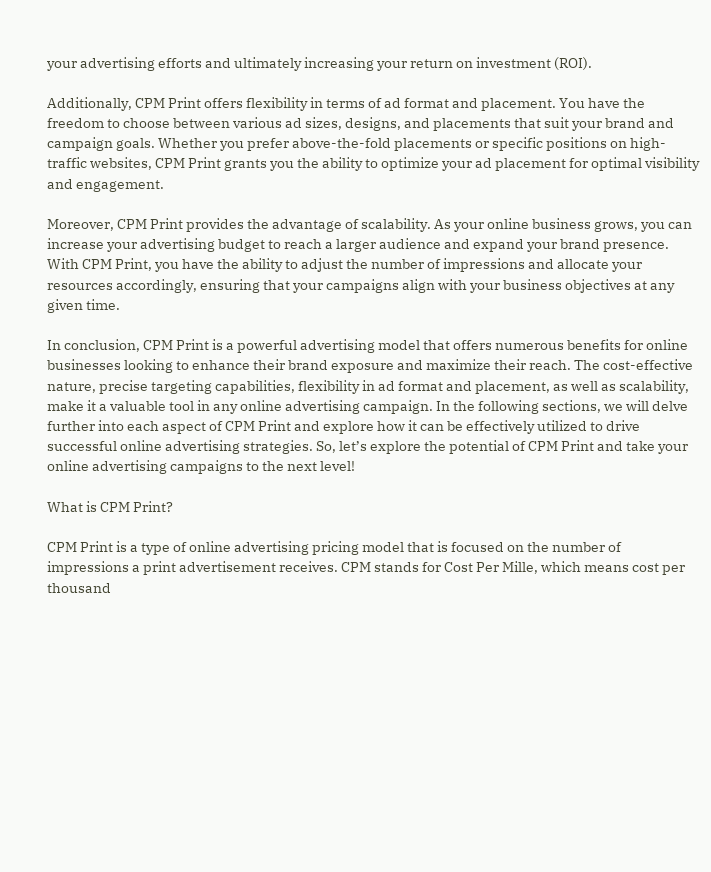your advertising efforts and ultimately increasing your return on investment (ROI).

Additionally, CPM Print offers flexibility in terms of ad format and placement. You have the freedom to choose between various ad sizes, designs, and placements that suit your brand and campaign goals. Whether you prefer above-the-fold placements or specific positions on high-traffic websites, CPM Print grants you the ability to optimize your ad placement for optimal visibility and engagement.

Moreover, CPM Print provides the advantage of scalability. As your online business grows, you can increase your advertising budget to reach a larger audience and expand your brand presence. With CPM Print, you have the ability to adjust the number of impressions and allocate your resources accordingly, ensuring that your campaigns align with your business objectives at any given time.

In conclusion, CPM Print is a powerful advertising model that offers numerous benefits for online businesses looking to enhance their brand exposure and maximize their reach. The cost-effective nature, precise targeting capabilities, flexibility in ad format and placement, as well as scalability, make it a valuable tool in any online advertising campaign. In the following sections, we will delve further into each aspect of CPM Print and explore how it can be effectively utilized to drive successful online advertising strategies. So, let’s explore the potential of CPM Print and take your online advertising campaigns to the next level!

What is CPM Print?

CPM Print is a type of online advertising pricing model that is focused on the number of impressions a print advertisement receives. CPM stands for Cost Per Mille, which means cost per thousand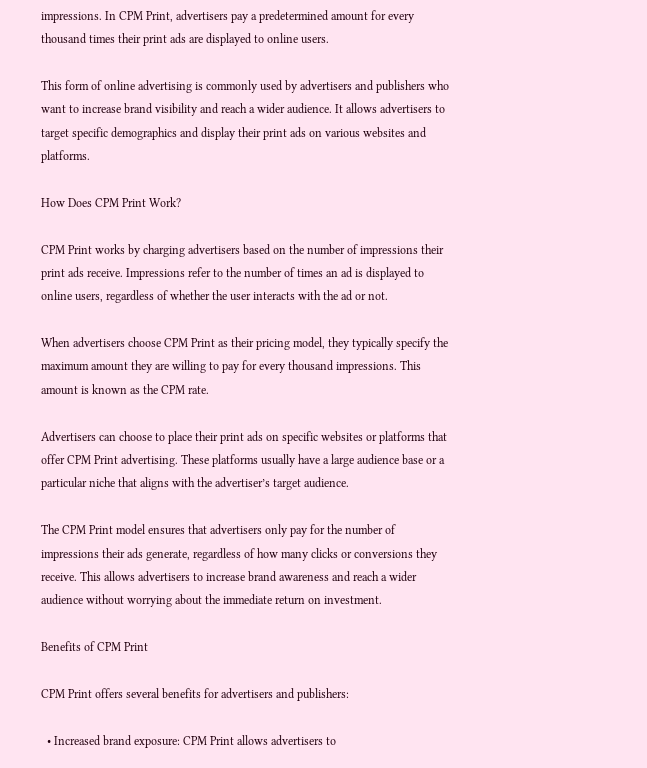impressions. In CPM Print, advertisers pay a predetermined amount for every thousand times their print ads are displayed to online users.

This form of online advertising is commonly used by advertisers and publishers who want to increase brand visibility and reach a wider audience. It allows advertisers to target specific demographics and display their print ads on various websites and platforms.

How Does CPM Print Work?

CPM Print works by charging advertisers based on the number of impressions their print ads receive. Impressions refer to the number of times an ad is displayed to online users, regardless of whether the user interacts with the ad or not.

When advertisers choose CPM Print as their pricing model, they typically specify the maximum amount they are willing to pay for every thousand impressions. This amount is known as the CPM rate.

Advertisers can choose to place their print ads on specific websites or platforms that offer CPM Print advertising. These platforms usually have a large audience base or a particular niche that aligns with the advertiser’s target audience.

The CPM Print model ensures that advertisers only pay for the number of impressions their ads generate, regardless of how many clicks or conversions they receive. This allows advertisers to increase brand awareness and reach a wider audience without worrying about the immediate return on investment.

Benefits of CPM Print

CPM Print offers several benefits for advertisers and publishers:

  • Increased brand exposure: CPM Print allows advertisers to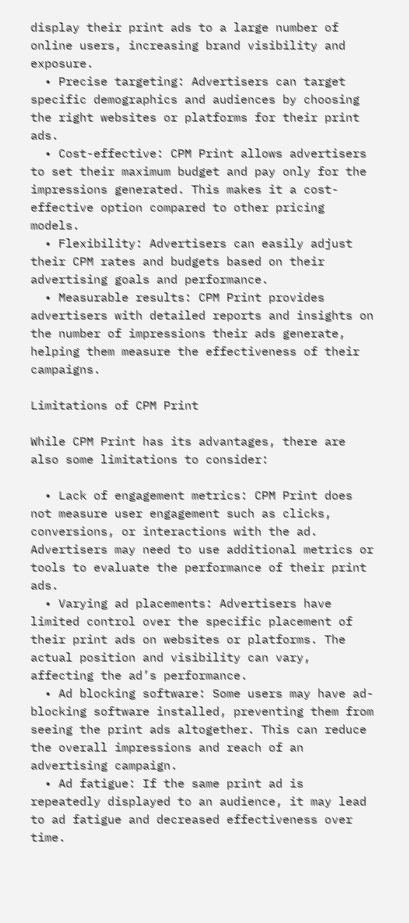display their print ads to a large number of online users, increasing brand visibility and exposure.
  • Precise targeting: Advertisers can target specific demographics and audiences by choosing the right websites or platforms for their print ads.
  • Cost-effective: CPM Print allows advertisers to set their maximum budget and pay only for the impressions generated. This makes it a cost-effective option compared to other pricing models.
  • Flexibility: Advertisers can easily adjust their CPM rates and budgets based on their advertising goals and performance.
  • Measurable results: CPM Print provides advertisers with detailed reports and insights on the number of impressions their ads generate, helping them measure the effectiveness of their campaigns.

Limitations of CPM Print

While CPM Print has its advantages, there are also some limitations to consider:

  • Lack of engagement metrics: CPM Print does not measure user engagement such as clicks, conversions, or interactions with the ad. Advertisers may need to use additional metrics or tools to evaluate the performance of their print ads.
  • Varying ad placements: Advertisers have limited control over the specific placement of their print ads on websites or platforms. The actual position and visibility can vary, affecting the ad’s performance.
  • Ad blocking software: Some users may have ad-blocking software installed, preventing them from seeing the print ads altogether. This can reduce the overall impressions and reach of an advertising campaign.
  • Ad fatigue: If the same print ad is repeatedly displayed to an audience, it may lead to ad fatigue and decreased effectiveness over time.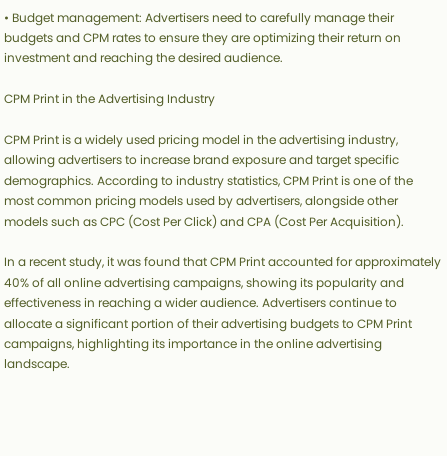• Budget management: Advertisers need to carefully manage their budgets and CPM rates to ensure they are optimizing their return on investment and reaching the desired audience.

CPM Print in the Advertising Industry

CPM Print is a widely used pricing model in the advertising industry, allowing advertisers to increase brand exposure and target specific demographics. According to industry statistics, CPM Print is one of the most common pricing models used by advertisers, alongside other models such as CPC (Cost Per Click) and CPA (Cost Per Acquisition).

In a recent study, it was found that CPM Print accounted for approximately 40% of all online advertising campaigns, showing its popularity and effectiveness in reaching a wider audience. Advertisers continue to allocate a significant portion of their advertising budgets to CPM Print campaigns, highlighting its importance in the online advertising landscape.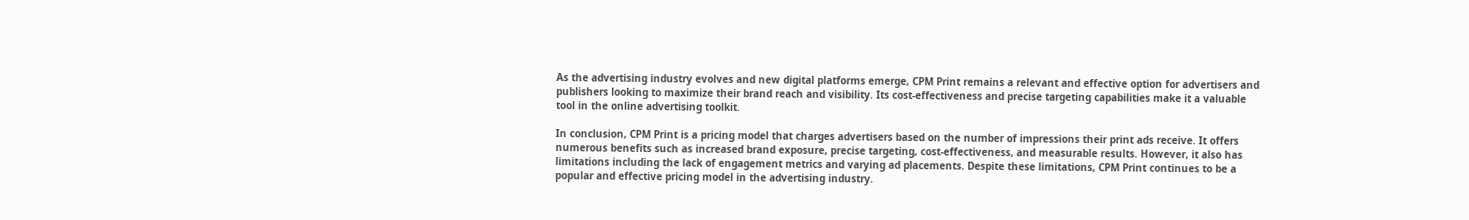As the advertising industry evolves and new digital platforms emerge, CPM Print remains a relevant and effective option for advertisers and publishers looking to maximize their brand reach and visibility. Its cost-effectiveness and precise targeting capabilities make it a valuable tool in the online advertising toolkit.

In conclusion, CPM Print is a pricing model that charges advertisers based on the number of impressions their print ads receive. It offers numerous benefits such as increased brand exposure, precise targeting, cost-effectiveness, and measurable results. However, it also has limitations including the lack of engagement metrics and varying ad placements. Despite these limitations, CPM Print continues to be a popular and effective pricing model in the advertising industry.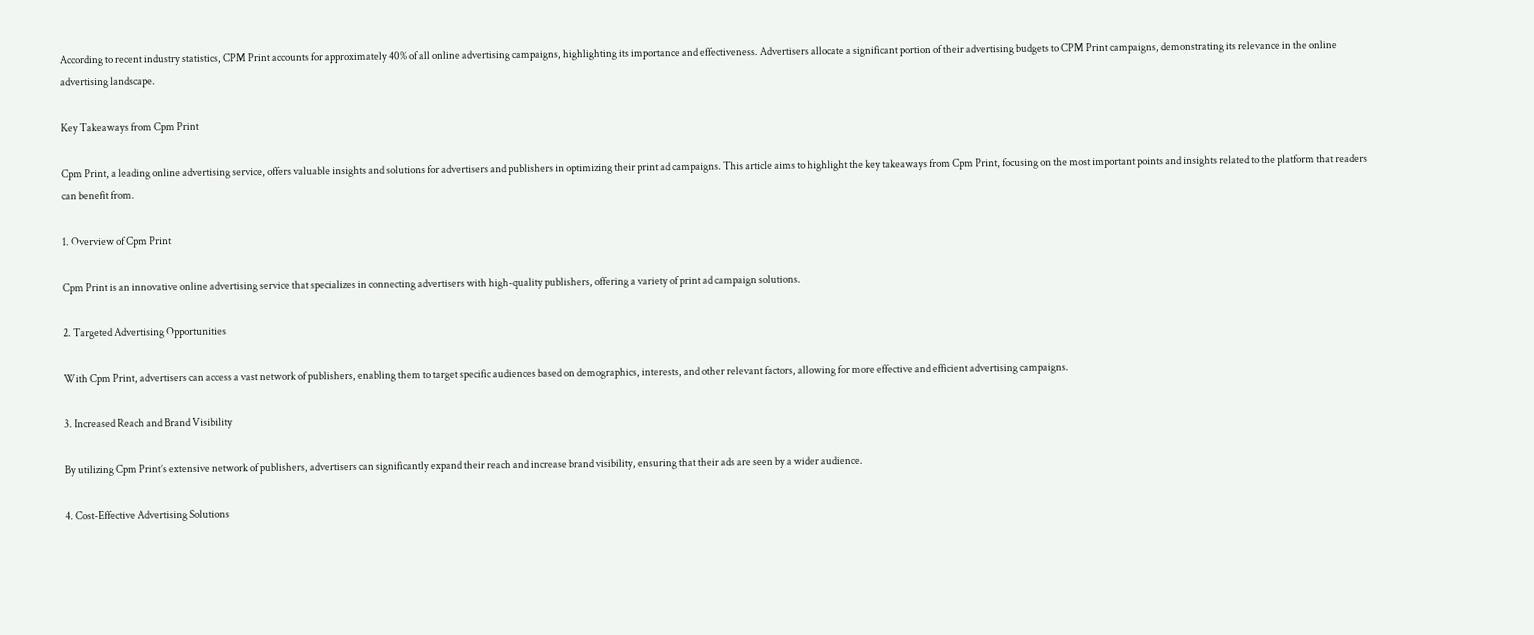According to recent industry statistics, CPM Print accounts for approximately 40% of all online advertising campaigns, highlighting its importance and effectiveness. Advertisers allocate a significant portion of their advertising budgets to CPM Print campaigns, demonstrating its relevance in the online advertising landscape.

Key Takeaways from Cpm Print

Cpm Print, a leading online advertising service, offers valuable insights and solutions for advertisers and publishers in optimizing their print ad campaigns. This article aims to highlight the key takeaways from Cpm Print, focusing on the most important points and insights related to the platform that readers can benefit from.

1. Overview of Cpm Print

Cpm Print is an innovative online advertising service that specializes in connecting advertisers with high-quality publishers, offering a variety of print ad campaign solutions.

2. Targeted Advertising Opportunities

With Cpm Print, advertisers can access a vast network of publishers, enabling them to target specific audiences based on demographics, interests, and other relevant factors, allowing for more effective and efficient advertising campaigns.

3. Increased Reach and Brand Visibility

By utilizing Cpm Print’s extensive network of publishers, advertisers can significantly expand their reach and increase brand visibility, ensuring that their ads are seen by a wider audience.

4. Cost-Effective Advertising Solutions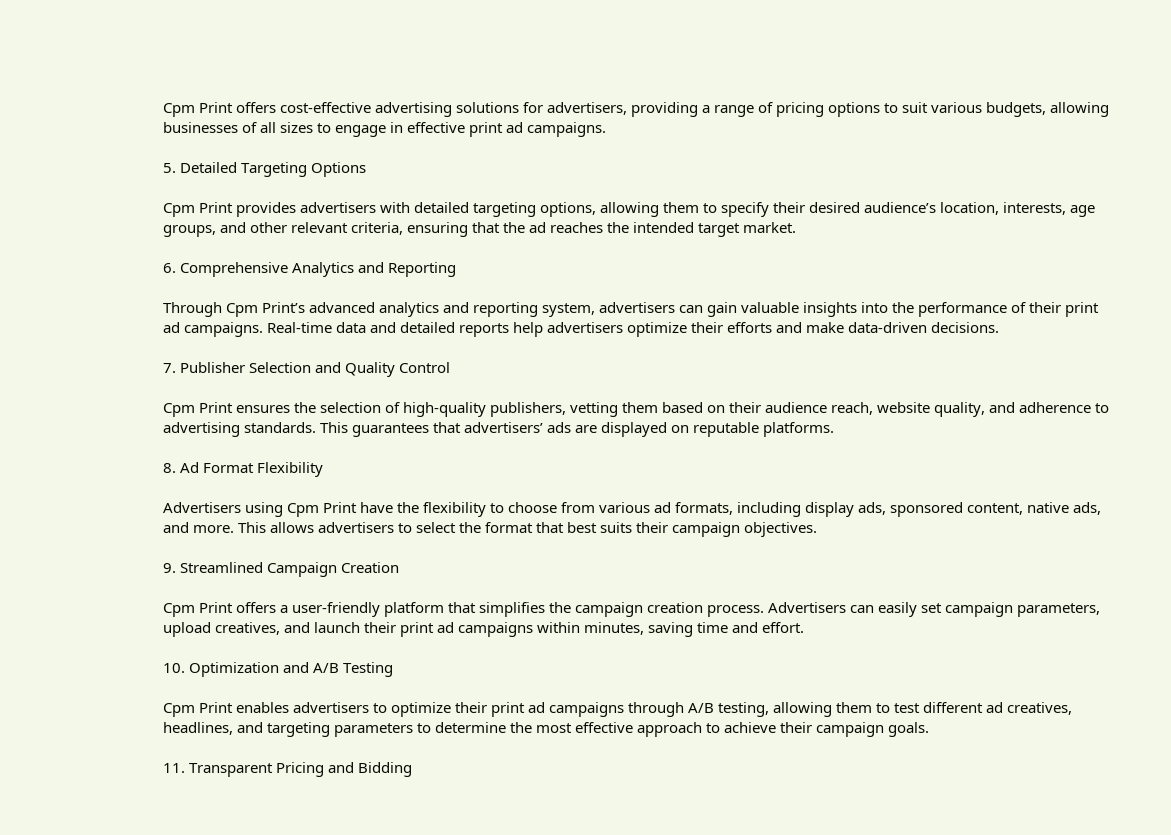Cpm Print offers cost-effective advertising solutions for advertisers, providing a range of pricing options to suit various budgets, allowing businesses of all sizes to engage in effective print ad campaigns.

5. Detailed Targeting Options

Cpm Print provides advertisers with detailed targeting options, allowing them to specify their desired audience’s location, interests, age groups, and other relevant criteria, ensuring that the ad reaches the intended target market.

6. Comprehensive Analytics and Reporting

Through Cpm Print’s advanced analytics and reporting system, advertisers can gain valuable insights into the performance of their print ad campaigns. Real-time data and detailed reports help advertisers optimize their efforts and make data-driven decisions.

7. Publisher Selection and Quality Control

Cpm Print ensures the selection of high-quality publishers, vetting them based on their audience reach, website quality, and adherence to advertising standards. This guarantees that advertisers’ ads are displayed on reputable platforms.

8. Ad Format Flexibility

Advertisers using Cpm Print have the flexibility to choose from various ad formats, including display ads, sponsored content, native ads, and more. This allows advertisers to select the format that best suits their campaign objectives.

9. Streamlined Campaign Creation

Cpm Print offers a user-friendly platform that simplifies the campaign creation process. Advertisers can easily set campaign parameters, upload creatives, and launch their print ad campaigns within minutes, saving time and effort.

10. Optimization and A/B Testing

Cpm Print enables advertisers to optimize their print ad campaigns through A/B testing, allowing them to test different ad creatives, headlines, and targeting parameters to determine the most effective approach to achieve their campaign goals.

11. Transparent Pricing and Bidding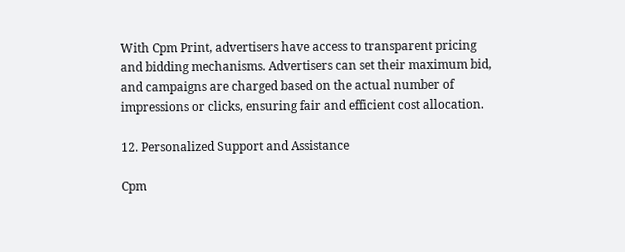With Cpm Print, advertisers have access to transparent pricing and bidding mechanisms. Advertisers can set their maximum bid, and campaigns are charged based on the actual number of impressions or clicks, ensuring fair and efficient cost allocation.

12. Personalized Support and Assistance

Cpm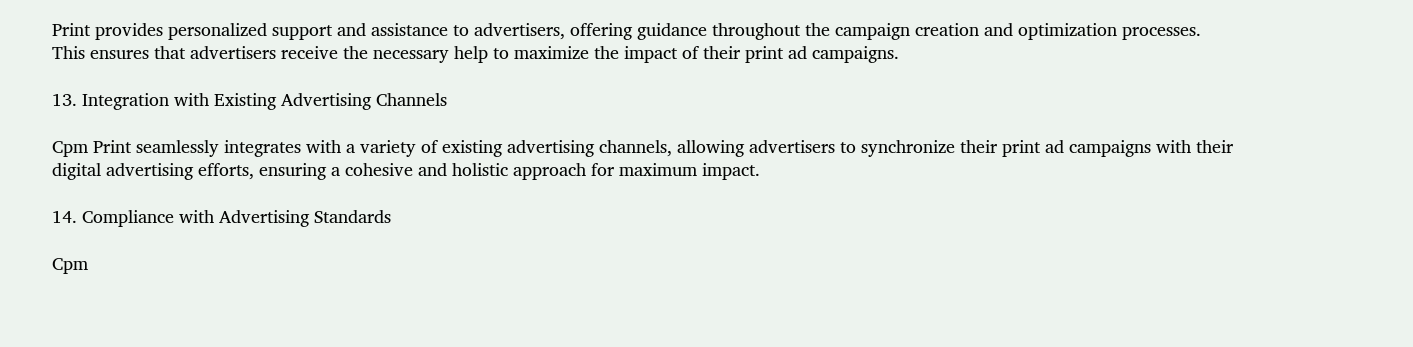Print provides personalized support and assistance to advertisers, offering guidance throughout the campaign creation and optimization processes. This ensures that advertisers receive the necessary help to maximize the impact of their print ad campaigns.

13. Integration with Existing Advertising Channels

Cpm Print seamlessly integrates with a variety of existing advertising channels, allowing advertisers to synchronize their print ad campaigns with their digital advertising efforts, ensuring a cohesive and holistic approach for maximum impact.

14. Compliance with Advertising Standards

Cpm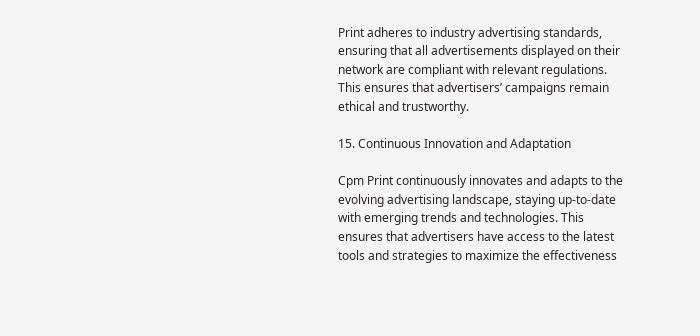Print adheres to industry advertising standards, ensuring that all advertisements displayed on their network are compliant with relevant regulations. This ensures that advertisers’ campaigns remain ethical and trustworthy.

15. Continuous Innovation and Adaptation

Cpm Print continuously innovates and adapts to the evolving advertising landscape, staying up-to-date with emerging trends and technologies. This ensures that advertisers have access to the latest tools and strategies to maximize the effectiveness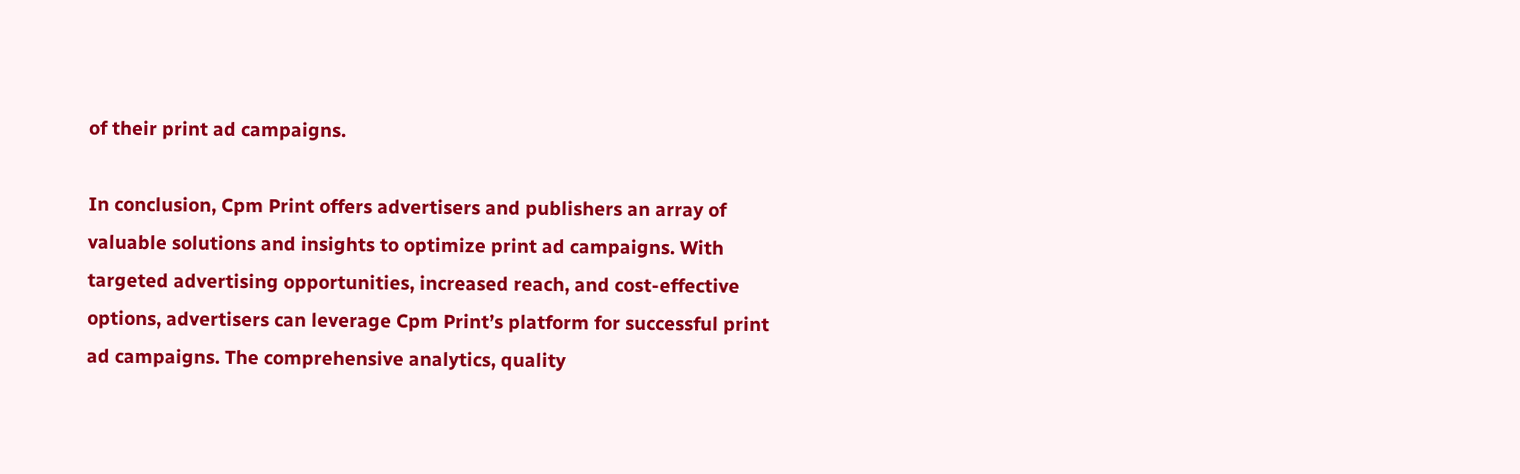of their print ad campaigns.

In conclusion, Cpm Print offers advertisers and publishers an array of valuable solutions and insights to optimize print ad campaigns. With targeted advertising opportunities, increased reach, and cost-effective options, advertisers can leverage Cpm Print’s platform for successful print ad campaigns. The comprehensive analytics, quality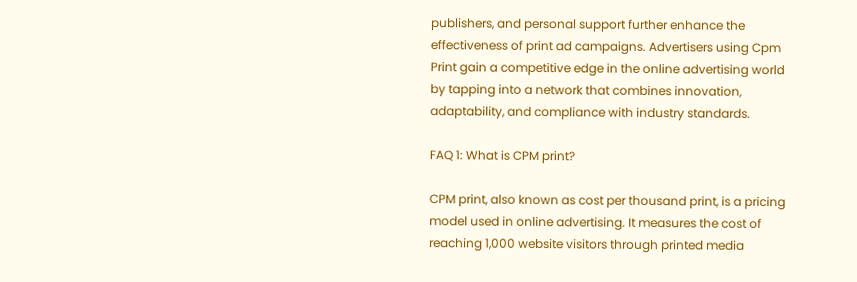publishers, and personal support further enhance the effectiveness of print ad campaigns. Advertisers using Cpm Print gain a competitive edge in the online advertising world by tapping into a network that combines innovation, adaptability, and compliance with industry standards.

FAQ 1: What is CPM print?

CPM print, also known as cost per thousand print, is a pricing model used in online advertising. It measures the cost of reaching 1,000 website visitors through printed media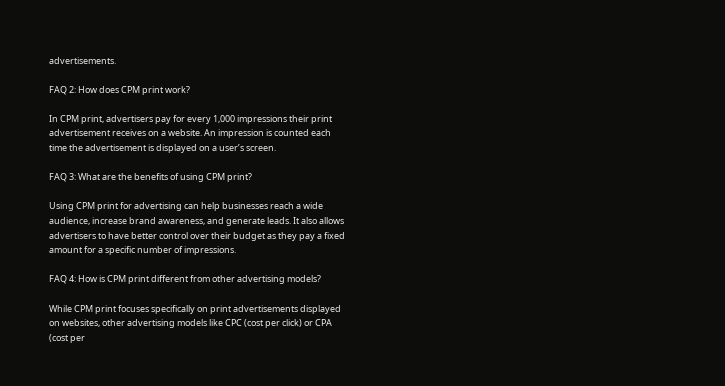advertisements.

FAQ 2: How does CPM print work?

In CPM print, advertisers pay for every 1,000 impressions their print advertisement receives on a website. An impression is counted each time the advertisement is displayed on a user’s screen.

FAQ 3: What are the benefits of using CPM print?

Using CPM print for advertising can help businesses reach a wide audience, increase brand awareness, and generate leads. It also allows advertisers to have better control over their budget as they pay a fixed amount for a specific number of impressions.

FAQ 4: How is CPM print different from other advertising models?

While CPM print focuses specifically on print advertisements displayed on websites, other advertising models like CPC (cost per click) or CPA (cost per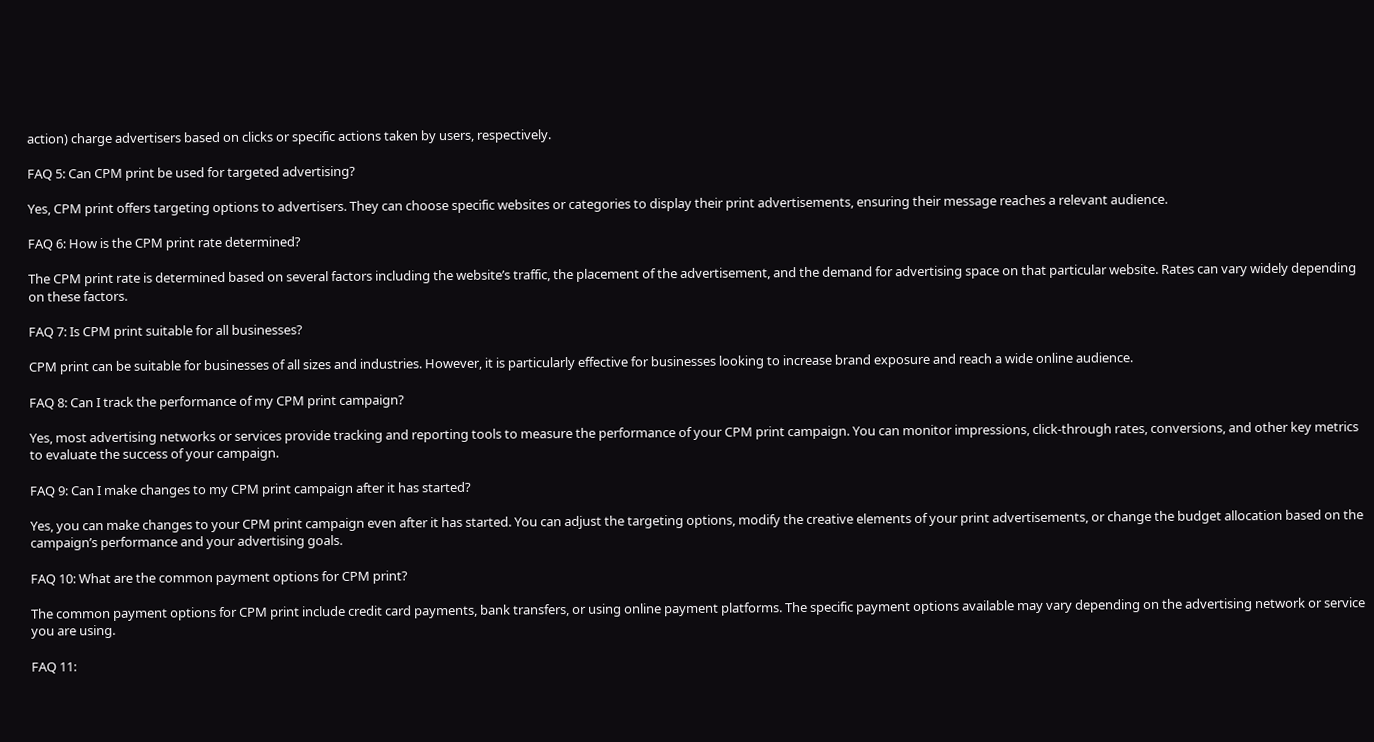action) charge advertisers based on clicks or specific actions taken by users, respectively.

FAQ 5: Can CPM print be used for targeted advertising?

Yes, CPM print offers targeting options to advertisers. They can choose specific websites or categories to display their print advertisements, ensuring their message reaches a relevant audience.

FAQ 6: How is the CPM print rate determined?

The CPM print rate is determined based on several factors including the website’s traffic, the placement of the advertisement, and the demand for advertising space on that particular website. Rates can vary widely depending on these factors.

FAQ 7: Is CPM print suitable for all businesses?

CPM print can be suitable for businesses of all sizes and industries. However, it is particularly effective for businesses looking to increase brand exposure and reach a wide online audience.

FAQ 8: Can I track the performance of my CPM print campaign?

Yes, most advertising networks or services provide tracking and reporting tools to measure the performance of your CPM print campaign. You can monitor impressions, click-through rates, conversions, and other key metrics to evaluate the success of your campaign.

FAQ 9: Can I make changes to my CPM print campaign after it has started?

Yes, you can make changes to your CPM print campaign even after it has started. You can adjust the targeting options, modify the creative elements of your print advertisements, or change the budget allocation based on the campaign’s performance and your advertising goals.

FAQ 10: What are the common payment options for CPM print?

The common payment options for CPM print include credit card payments, bank transfers, or using online payment platforms. The specific payment options available may vary depending on the advertising network or service you are using.

FAQ 11: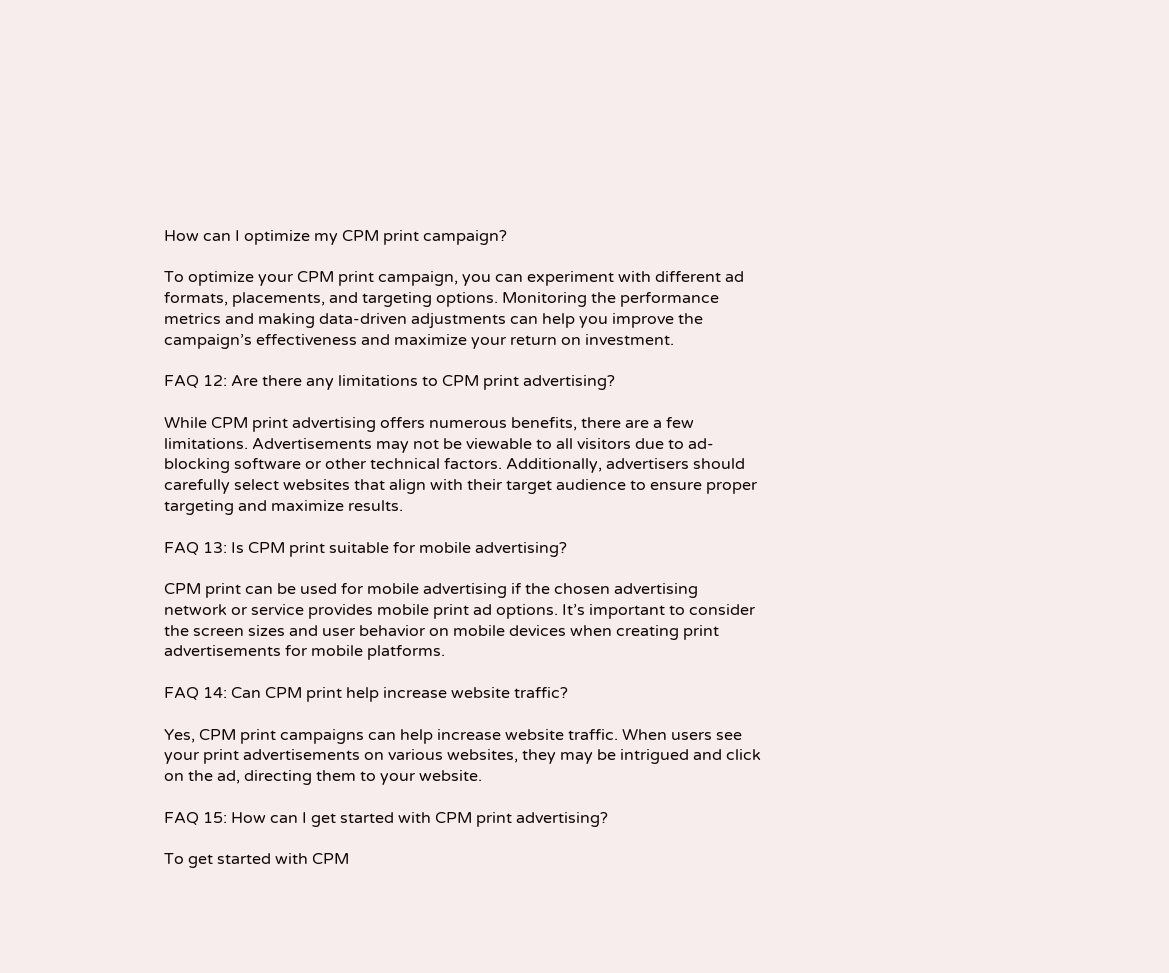How can I optimize my CPM print campaign?

To optimize your CPM print campaign, you can experiment with different ad formats, placements, and targeting options. Monitoring the performance metrics and making data-driven adjustments can help you improve the campaign’s effectiveness and maximize your return on investment.

FAQ 12: Are there any limitations to CPM print advertising?

While CPM print advertising offers numerous benefits, there are a few limitations. Advertisements may not be viewable to all visitors due to ad-blocking software or other technical factors. Additionally, advertisers should carefully select websites that align with their target audience to ensure proper targeting and maximize results.

FAQ 13: Is CPM print suitable for mobile advertising?

CPM print can be used for mobile advertising if the chosen advertising network or service provides mobile print ad options. It’s important to consider the screen sizes and user behavior on mobile devices when creating print advertisements for mobile platforms.

FAQ 14: Can CPM print help increase website traffic?

Yes, CPM print campaigns can help increase website traffic. When users see your print advertisements on various websites, they may be intrigued and click on the ad, directing them to your website.

FAQ 15: How can I get started with CPM print advertising?

To get started with CPM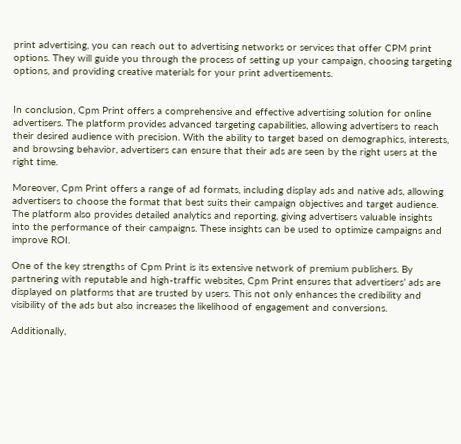print advertising, you can reach out to advertising networks or services that offer CPM print options. They will guide you through the process of setting up your campaign, choosing targeting options, and providing creative materials for your print advertisements.


In conclusion, Cpm Print offers a comprehensive and effective advertising solution for online advertisers. The platform provides advanced targeting capabilities, allowing advertisers to reach their desired audience with precision. With the ability to target based on demographics, interests, and browsing behavior, advertisers can ensure that their ads are seen by the right users at the right time.

Moreover, Cpm Print offers a range of ad formats, including display ads and native ads, allowing advertisers to choose the format that best suits their campaign objectives and target audience. The platform also provides detailed analytics and reporting, giving advertisers valuable insights into the performance of their campaigns. These insights can be used to optimize campaigns and improve ROI.

One of the key strengths of Cpm Print is its extensive network of premium publishers. By partnering with reputable and high-traffic websites, Cpm Print ensures that advertisers’ ads are displayed on platforms that are trusted by users. This not only enhances the credibility and visibility of the ads but also increases the likelihood of engagement and conversions.

Additionally,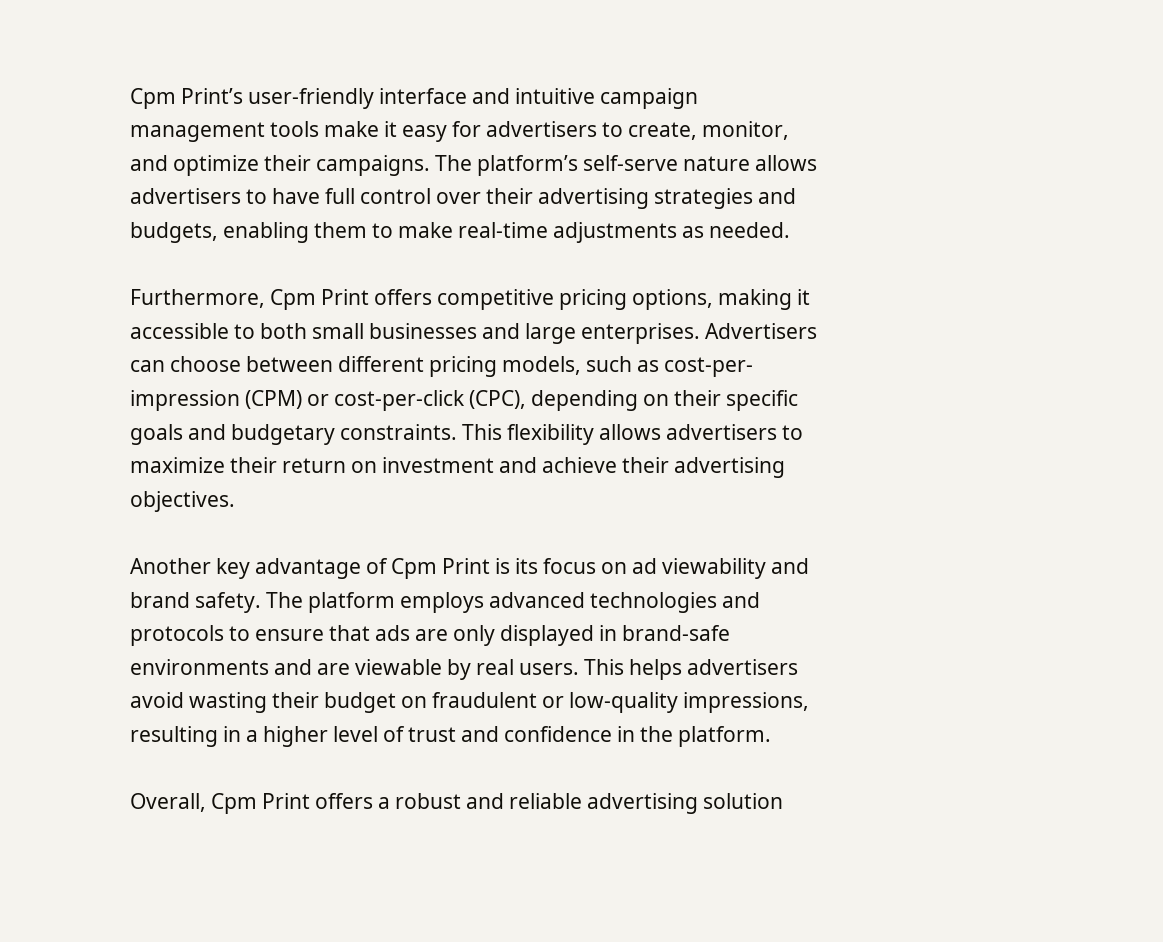Cpm Print’s user-friendly interface and intuitive campaign management tools make it easy for advertisers to create, monitor, and optimize their campaigns. The platform’s self-serve nature allows advertisers to have full control over their advertising strategies and budgets, enabling them to make real-time adjustments as needed.

Furthermore, Cpm Print offers competitive pricing options, making it accessible to both small businesses and large enterprises. Advertisers can choose between different pricing models, such as cost-per-impression (CPM) or cost-per-click (CPC), depending on their specific goals and budgetary constraints. This flexibility allows advertisers to maximize their return on investment and achieve their advertising objectives.

Another key advantage of Cpm Print is its focus on ad viewability and brand safety. The platform employs advanced technologies and protocols to ensure that ads are only displayed in brand-safe environments and are viewable by real users. This helps advertisers avoid wasting their budget on fraudulent or low-quality impressions, resulting in a higher level of trust and confidence in the platform.

Overall, Cpm Print offers a robust and reliable advertising solution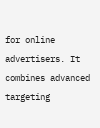for online advertisers. It combines advanced targeting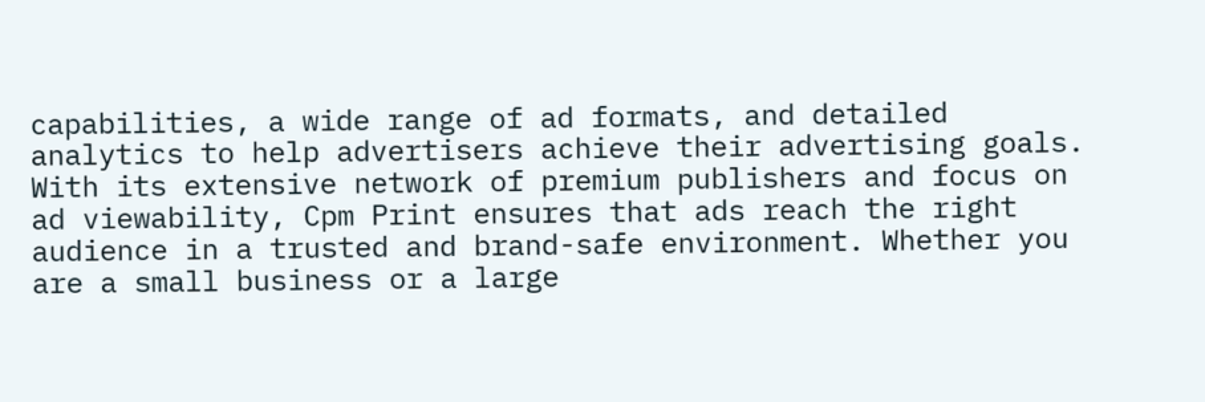capabilities, a wide range of ad formats, and detailed analytics to help advertisers achieve their advertising goals. With its extensive network of premium publishers and focus on ad viewability, Cpm Print ensures that ads reach the right audience in a trusted and brand-safe environment. Whether you are a small business or a large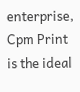enterprise, Cpm Print is the ideal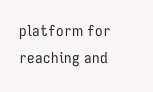platform for reaching and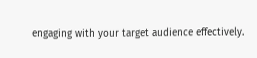engaging with your target audience effectively.